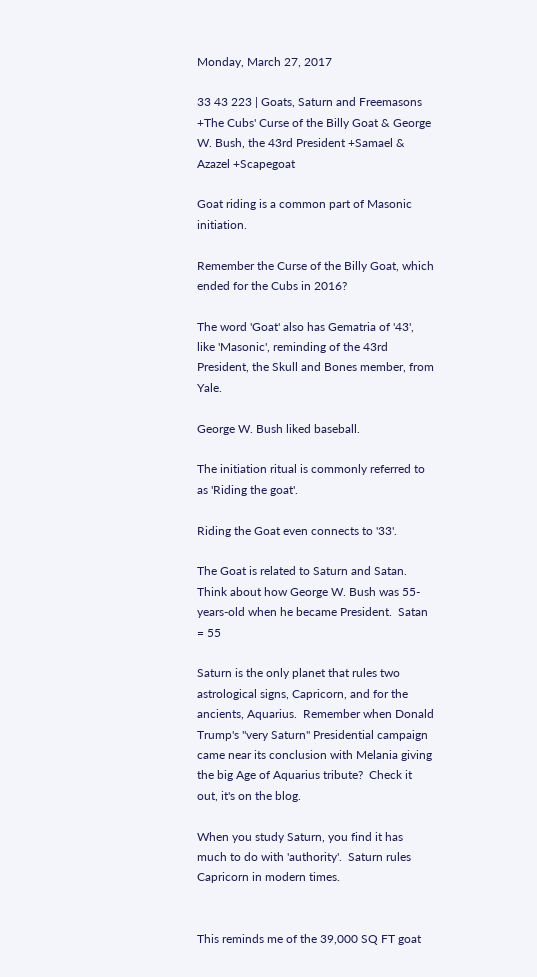Monday, March 27, 2017

33 43 223 | Goats, Saturn and Freemasons +The Cubs' Curse of the Billy Goat & George W. Bush, the 43rd President +Samael & Azazel +Scapegoat

Goat riding is a common part of Masonic initiation.

Remember the Curse of the Billy Goat, which ended for the Cubs in 2016?

The word 'Goat' also has Gematria of '43', like 'Masonic', reminding of the 43rd President, the Skull and Bones member, from Yale.

George W. Bush liked baseball.

The initiation ritual is commonly referred to as 'Riding the goat'.

Riding the Goat even connects to '33'.

The Goat is related to Saturn and Satan.  Think about how George W. Bush was 55-years-old when he became President.  Satan = 55

Saturn is the only planet that rules two astrological signs, Capricorn, and for the ancients, Aquarius.  Remember when Donald Trump's "very Saturn" Presidential campaign came near its conclusion with Melania giving the big Age of Aquarius tribute?  Check it out, it's on the blog.

When you study Saturn, you find it has much to do with 'authority'.  Saturn rules Capricorn in modern times.


This reminds me of the 39,000 SQ FT goat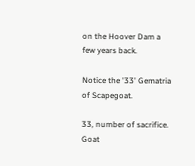on the Hoover Dam a few years back.

Notice the '33' Gematria of Scapegoat.

33, number of sacrifice.  Goat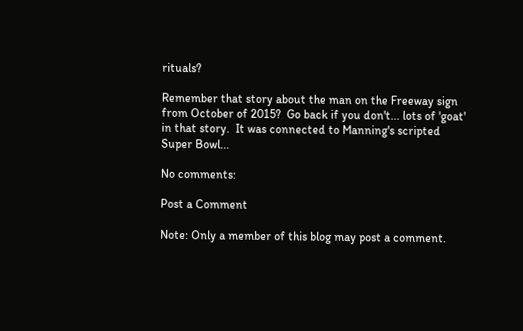rituals?

Remember that story about the man on the Freeway sign from October of 2015?  Go back if you don't... lots of 'goat' in that story.  It was connected to Manning's scripted Super Bowl...

No comments:

Post a Comment

Note: Only a member of this blog may post a comment.